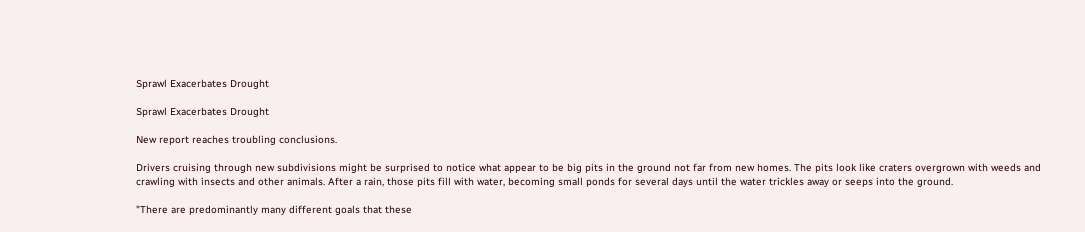Sprawl Exacerbates Drought

Sprawl Exacerbates Drought

New report reaches troubling conclusions.

Drivers cruising through new subdivisions might be surprised to notice what appear to be big pits in the ground not far from new homes. The pits look like craters overgrown with weeds and crawling with insects and other animals. After a rain, those pits fill with water, becoming small ponds for several days until the water trickles away or seeps into the ground.

"There are predominantly many different goals that these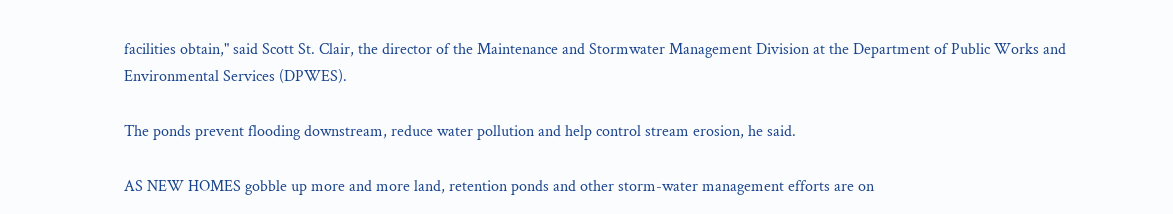facilities obtain," said Scott St. Clair, the director of the Maintenance and Stormwater Management Division at the Department of Public Works and Environmental Services (DPWES).

The ponds prevent flooding downstream, reduce water pollution and help control stream erosion, he said.

AS NEW HOMES gobble up more and more land, retention ponds and other storm-water management efforts are on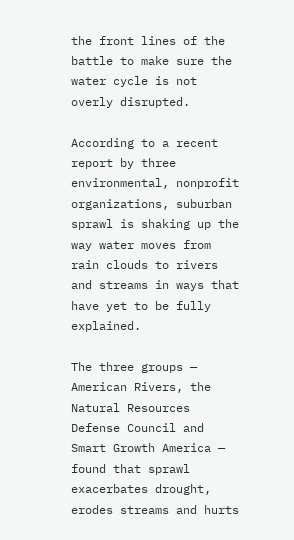the front lines of the battle to make sure the water cycle is not overly disrupted.

According to a recent report by three environmental, nonprofit organizations, suburban sprawl is shaking up the way water moves from rain clouds to rivers and streams in ways that have yet to be fully explained.

The three groups — American Rivers, the Natural Resources Defense Council and Smart Growth America — found that sprawl exacerbates drought, erodes streams and hurts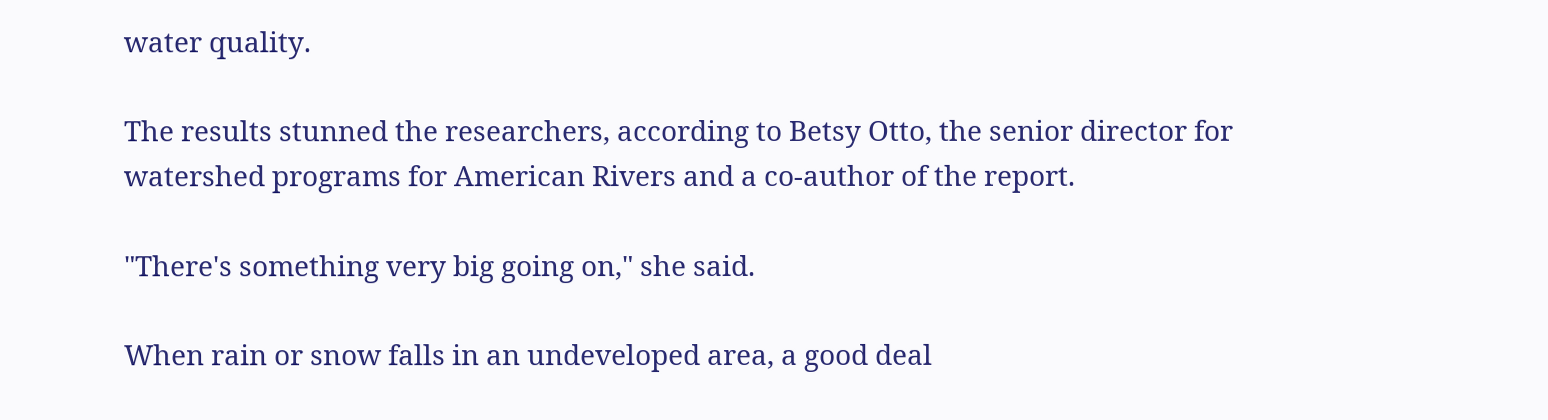water quality.

The results stunned the researchers, according to Betsy Otto, the senior director for watershed programs for American Rivers and a co-author of the report.

"There's something very big going on," she said.

When rain or snow falls in an undeveloped area, a good deal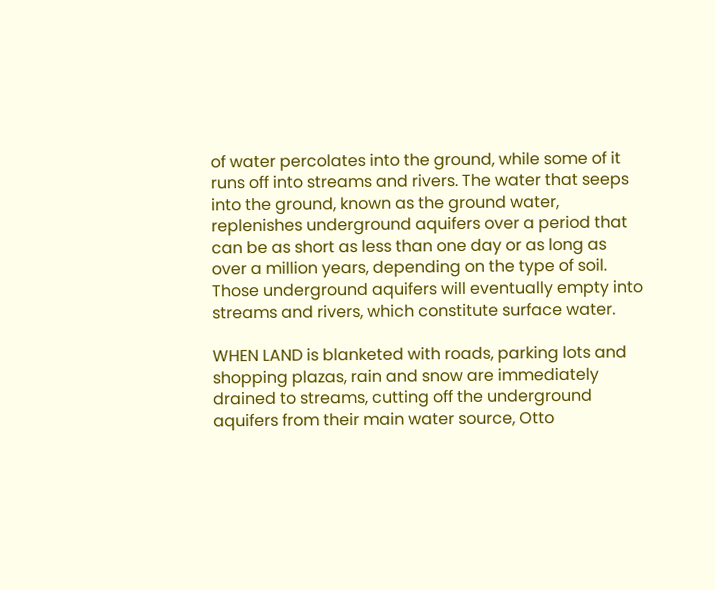of water percolates into the ground, while some of it runs off into streams and rivers. The water that seeps into the ground, known as the ground water, replenishes underground aquifers over a period that can be as short as less than one day or as long as over a million years, depending on the type of soil. Those underground aquifers will eventually empty into streams and rivers, which constitute surface water.

WHEN LAND is blanketed with roads, parking lots and shopping plazas, rain and snow are immediately drained to streams, cutting off the underground aquifers from their main water source, Otto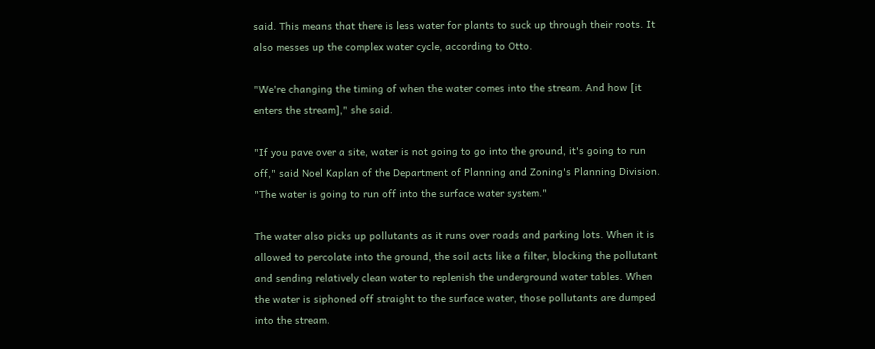said. This means that there is less water for plants to suck up through their roots. It also messes up the complex water cycle, according to Otto.

"We're changing the timing of when the water comes into the stream. And how [it enters the stream]," she said.

"If you pave over a site, water is not going to go into the ground, it's going to run off," said Noel Kaplan of the Department of Planning and Zoning's Planning Division. "The water is going to run off into the surface water system."

The water also picks up pollutants as it runs over roads and parking lots. When it is allowed to percolate into the ground, the soil acts like a filter, blocking the pollutant and sending relatively clean water to replenish the underground water tables. When the water is siphoned off straight to the surface water, those pollutants are dumped into the stream.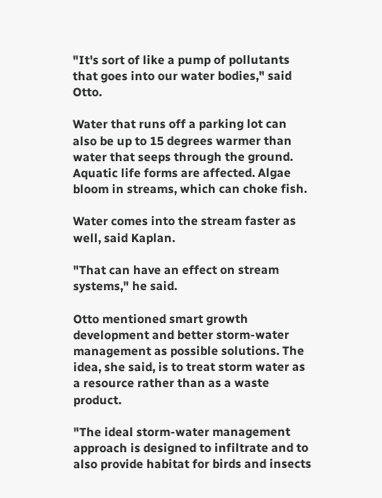"It's sort of like a pump of pollutants that goes into our water bodies," said Otto.

Water that runs off a parking lot can also be up to 15 degrees warmer than water that seeps through the ground. Aquatic life forms are affected. Algae bloom in streams, which can choke fish.

Water comes into the stream faster as well, said Kaplan.

"That can have an effect on stream systems," he said.

Otto mentioned smart growth development and better storm-water management as possible solutions. The idea, she said, is to treat storm water as a resource rather than as a waste product.

"The ideal storm-water management approach is designed to infiltrate and to also provide habitat for birds and insects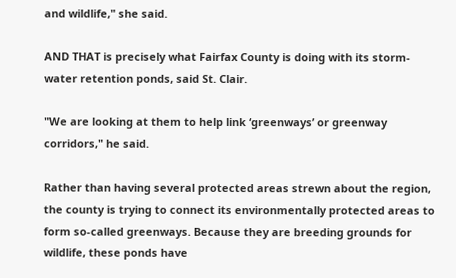and wildlife," she said.

AND THAT is precisely what Fairfax County is doing with its storm-water retention ponds, said St. Clair.

"We are looking at them to help link ‘greenways’ or greenway corridors," he said.

Rather than having several protected areas strewn about the region, the county is trying to connect its environmentally protected areas to form so-called greenways. Because they are breeding grounds for wildlife, these ponds have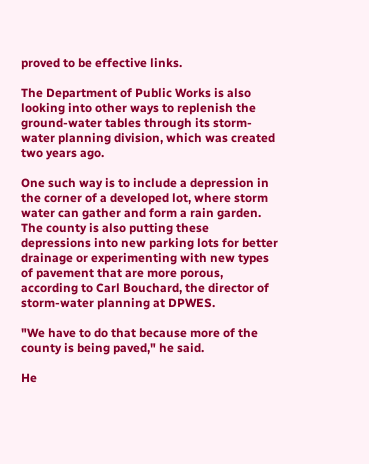proved to be effective links.

The Department of Public Works is also looking into other ways to replenish the ground-water tables through its storm-water planning division, which was created two years ago.

One such way is to include a depression in the corner of a developed lot, where storm water can gather and form a rain garden. The county is also putting these depressions into new parking lots for better drainage or experimenting with new types of pavement that are more porous, according to Carl Bouchard, the director of storm-water planning at DPWES.

"We have to do that because more of the county is being paved," he said.

He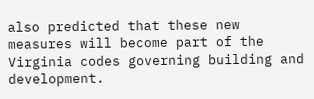also predicted that these new measures will become part of the Virginia codes governing building and development.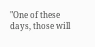"One of these days, those will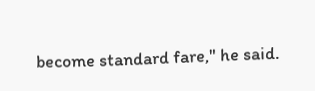become standard fare," he said.